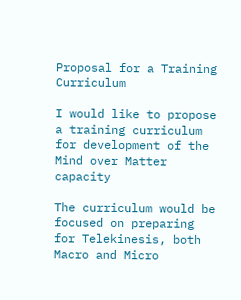Proposal for a Training Curriculum

I would like to propose a training curriculum for development of the Mind over Matter capacity

The curriculum would be focused on preparing for Telekinesis, both Macro and Micro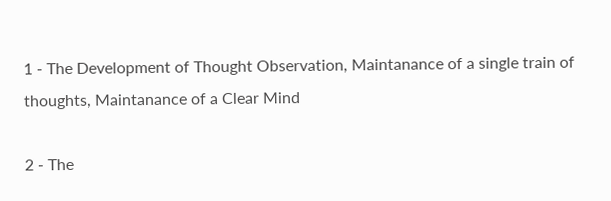1 - The Development of Thought Observation, Maintanance of a single train of thoughts, Maintanance of a Clear Mind

2 - The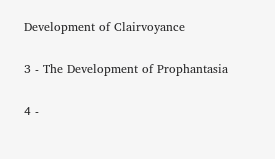Development of Clairvoyance

3 - The Development of Prophantasia

4 -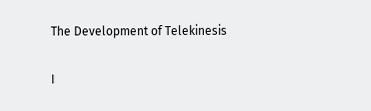The Development of Telekinesis

I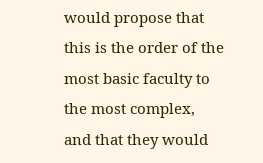would propose that this is the order of the most basic faculty to the most complex, and that they would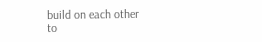build on each other to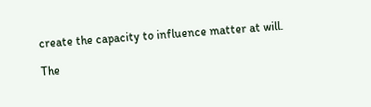create the capacity to influence matter at will.

The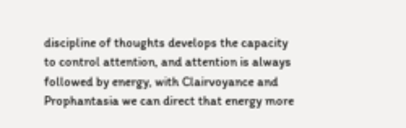discipline of thoughts develops the capacity to control attention, and attention is always followed by energy, with Clairvoyance and Prophantasia we can direct that energy more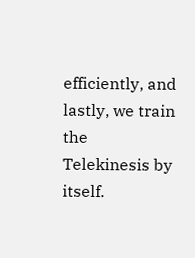efficiently, and lastly, we train the Telekinesis by itself.